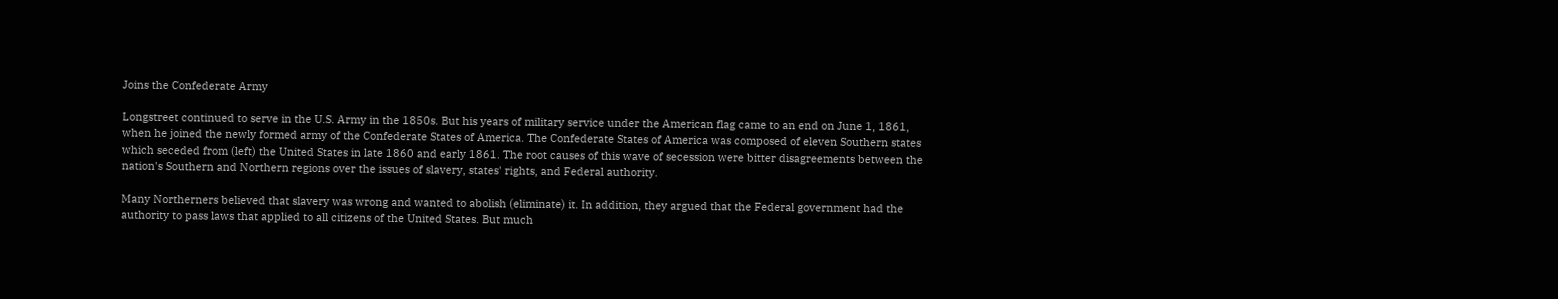Joins the Confederate Army

Longstreet continued to serve in the U.S. Army in the 1850s. But his years of military service under the American flag came to an end on June 1, 1861, when he joined the newly formed army of the Confederate States of America. The Confederate States of America was composed of eleven Southern states which seceded from (left) the United States in late 1860 and early 1861. The root causes of this wave of secession were bitter disagreements between the nation's Southern and Northern regions over the issues of slavery, states' rights, and Federal authority.

Many Northerners believed that slavery was wrong and wanted to abolish (eliminate) it. In addition, they argued that the Federal government had the authority to pass laws that applied to all citizens of the United States. But much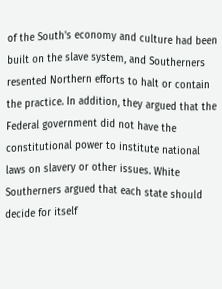of the South's economy and culture had been built on the slave system, and Southerners resented Northern efforts to halt or contain the practice. In addition, they argued that the Federal government did not have the constitutional power to institute national laws on slavery or other issues. White Southerners argued that each state should decide for itself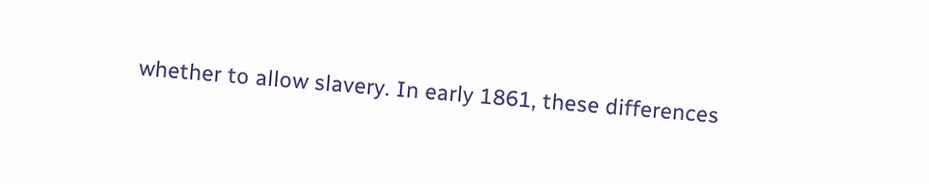whether to allow slavery. In early 1861, these differences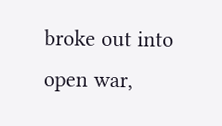broke out into open war,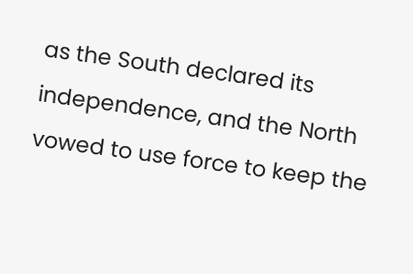as the South declared its independence, and the North vowed to use force to keep the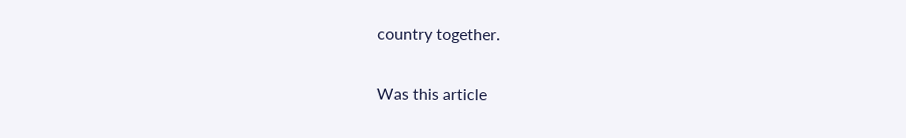country together.

Was this article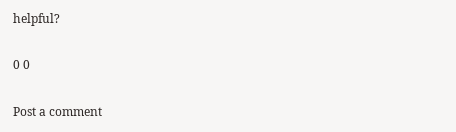helpful?

0 0

Post a comment